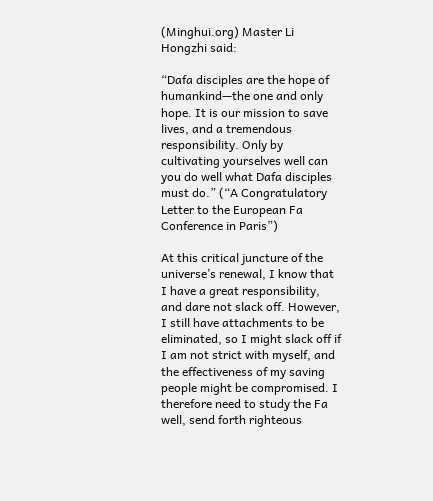(Minghui.org) Master Li Hongzhi said:

“Dafa disciples are the hope of humankind—the one and only hope. It is our mission to save lives, and a tremendous responsibility. Only by cultivating yourselves well can you do well what Dafa disciples must do.” (“A Congratulatory Letter to the European Fa Conference in Paris”)

At this critical juncture of the universe’s renewal, I know that I have a great responsibility, and dare not slack off. However, I still have attachments to be eliminated, so I might slack off if I am not strict with myself, and the effectiveness of my saving people might be compromised. I therefore need to study the Fa well, send forth righteous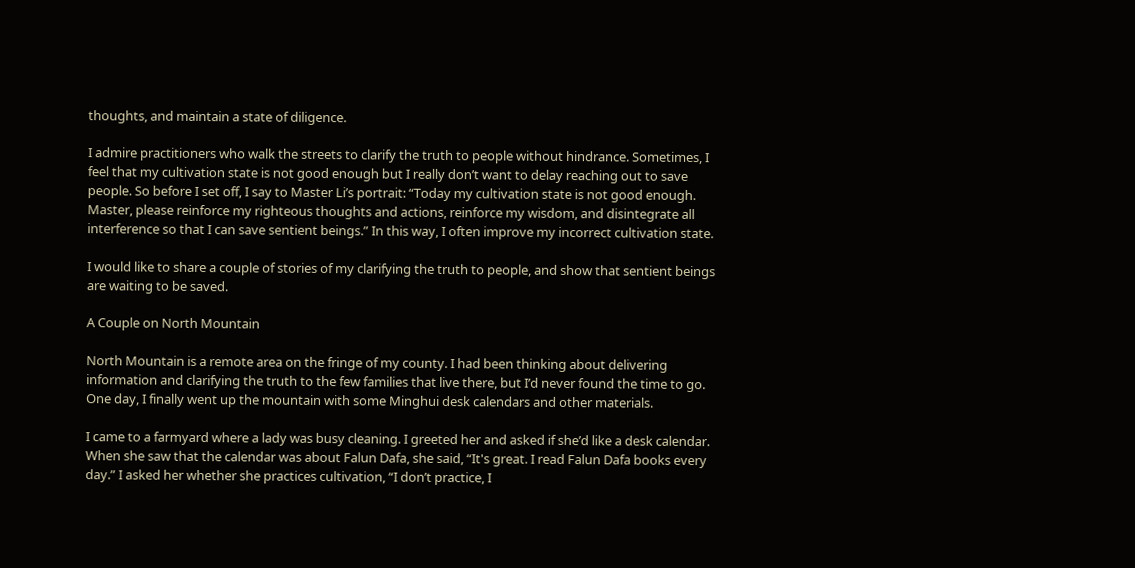thoughts, and maintain a state of diligence.

I admire practitioners who walk the streets to clarify the truth to people without hindrance. Sometimes, I feel that my cultivation state is not good enough but I really don’t want to delay reaching out to save people. So before I set off, I say to Master Li’s portrait: “Today my cultivation state is not good enough. Master, please reinforce my righteous thoughts and actions, reinforce my wisdom, and disintegrate all interference so that I can save sentient beings.” In this way, I often improve my incorrect cultivation state.

I would like to share a couple of stories of my clarifying the truth to people, and show that sentient beings are waiting to be saved.

A Couple on North Mountain

North Mountain is a remote area on the fringe of my county. I had been thinking about delivering information and clarifying the truth to the few families that live there, but I’d never found the time to go. One day, I finally went up the mountain with some Minghui desk calendars and other materials.

I came to a farmyard where a lady was busy cleaning. I greeted her and asked if she’d like a desk calendar. When she saw that the calendar was about Falun Dafa, she said, “It's great. I read Falun Dafa books every day.” I asked her whether she practices cultivation, “I don’t practice, I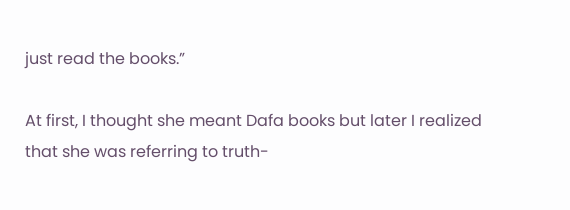just read the books.”

At first, I thought she meant Dafa books but later I realized that she was referring to truth-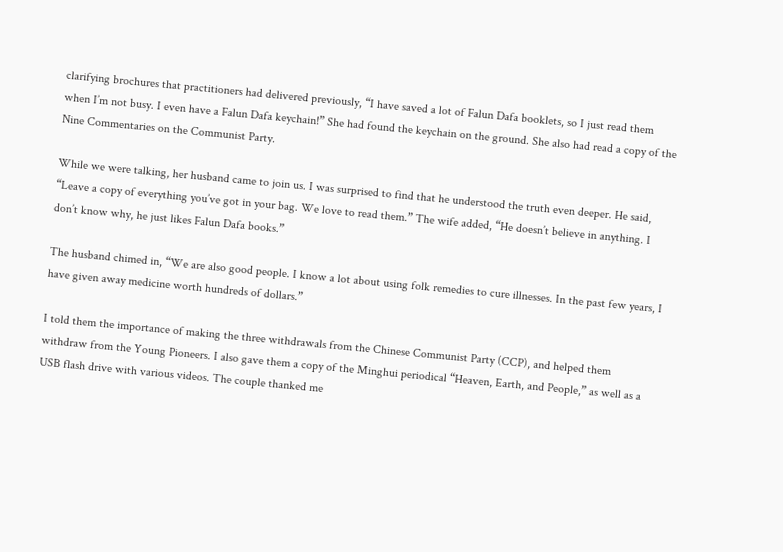clarifying brochures that practitioners had delivered previously, “I have saved a lot of Falun Dafa booklets, so I just read them when I’m not busy. I even have a Falun Dafa keychain!” She had found the keychain on the ground. She also had read a copy of the Nine Commentaries on the Communist Party.

While we were talking, her husband came to join us. I was surprised to find that he understood the truth even deeper. He said, “Leave a copy of everything you’ve got in your bag. We love to read them.” The wife added, “He doesn’t believe in anything. I don’t know why, he just likes Falun Dafa books.”

The husband chimed in, “We are also good people. I know a lot about using folk remedies to cure illnesses. In the past few years, I have given away medicine worth hundreds of dollars.”

I told them the importance of making the three withdrawals from the Chinese Communist Party (CCP), and helped them withdraw from the Young Pioneers. I also gave them a copy of the Minghui periodical “Heaven, Earth, and People,” as well as a USB flash drive with various videos. The couple thanked me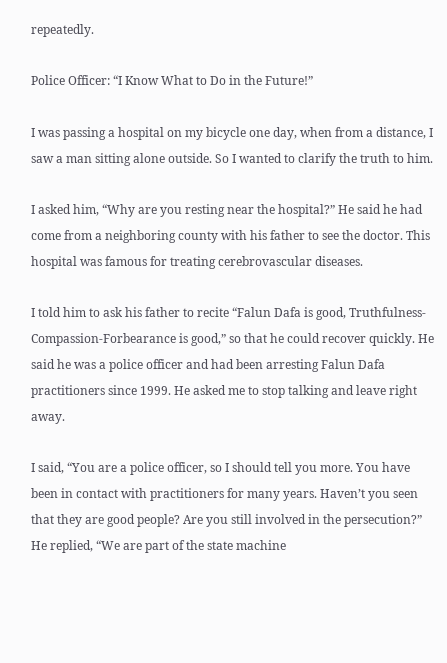repeatedly.

Police Officer: “I Know What to Do in the Future!”

I was passing a hospital on my bicycle one day, when from a distance, I saw a man sitting alone outside. So I wanted to clarify the truth to him.

I asked him, “Why are you resting near the hospital?” He said he had come from a neighboring county with his father to see the doctor. This hospital was famous for treating cerebrovascular diseases.

I told him to ask his father to recite “Falun Dafa is good, Truthfulness-Compassion-Forbearance is good,” so that he could recover quickly. He said he was a police officer and had been arresting Falun Dafa practitioners since 1999. He asked me to stop talking and leave right away.

I said, “You are a police officer, so I should tell you more. You have been in contact with practitioners for many years. Haven’t you seen that they are good people? Are you still involved in the persecution?” He replied, “We are part of the state machine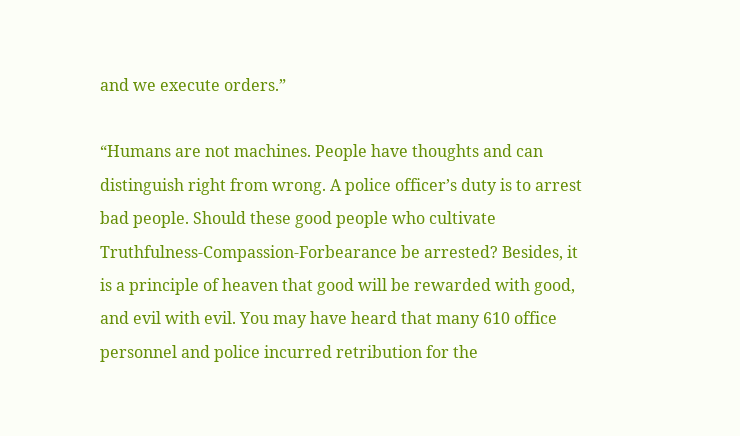and we execute orders.”

“Humans are not machines. People have thoughts and can distinguish right from wrong. A police officer’s duty is to arrest bad people. Should these good people who cultivate Truthfulness-Compassion-Forbearance be arrested? Besides, it is a principle of heaven that good will be rewarded with good, and evil with evil. You may have heard that many 610 office personnel and police incurred retribution for the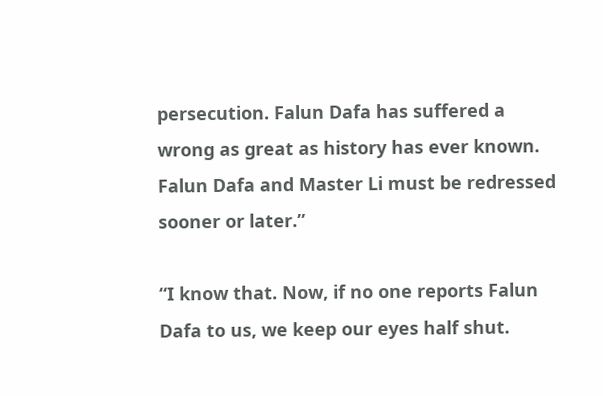persecution. Falun Dafa has suffered a wrong as great as history has ever known. Falun Dafa and Master Li must be redressed sooner or later.”

“I know that. Now, if no one reports Falun Dafa to us, we keep our eyes half shut.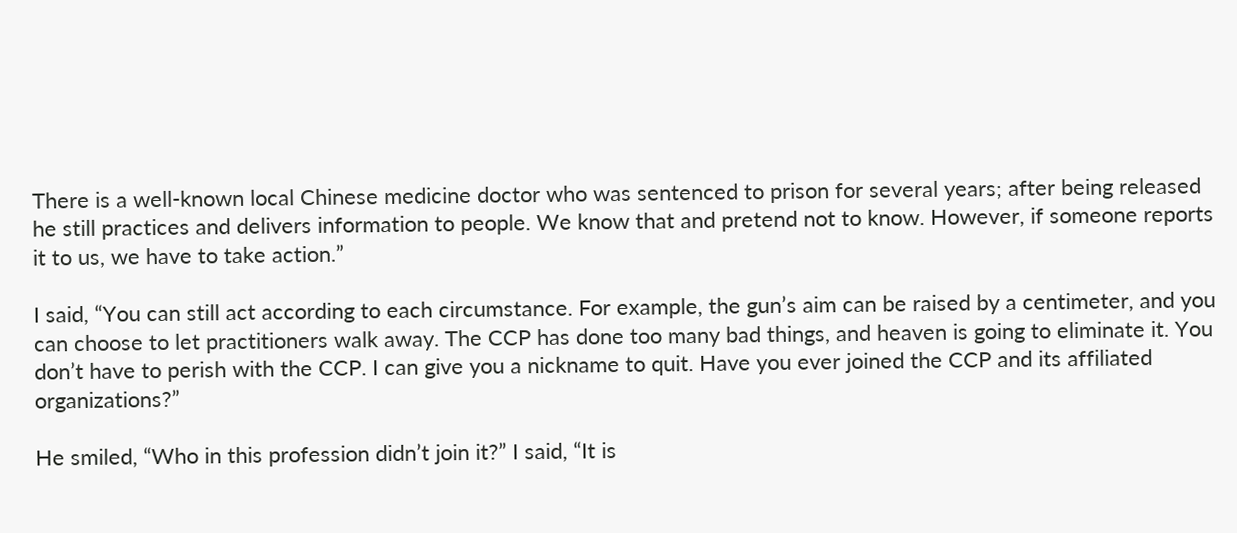There is a well-known local Chinese medicine doctor who was sentenced to prison for several years; after being released he still practices and delivers information to people. We know that and pretend not to know. However, if someone reports it to us, we have to take action.”

I said, “You can still act according to each circumstance. For example, the gun’s aim can be raised by a centimeter, and you can choose to let practitioners walk away. The CCP has done too many bad things, and heaven is going to eliminate it. You don’t have to perish with the CCP. I can give you a nickname to quit. Have you ever joined the CCP and its affiliated organizations?”

He smiled, “Who in this profession didn’t join it?” I said, “It is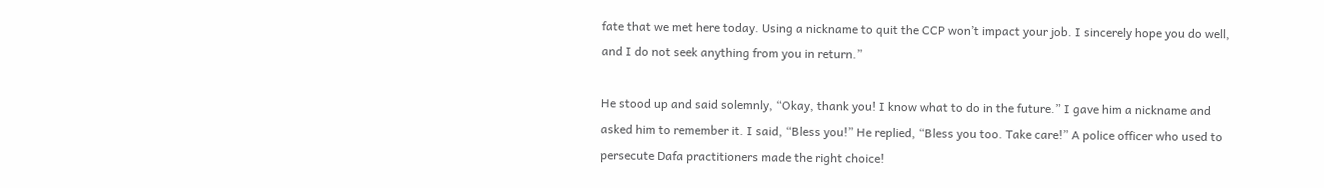fate that we met here today. Using a nickname to quit the CCP won’t impact your job. I sincerely hope you do well, and I do not seek anything from you in return.”

He stood up and said solemnly, “Okay, thank you! I know what to do in the future.” I gave him a nickname and asked him to remember it. I said, “Bless you!” He replied, “Bless you too. Take care!” A police officer who used to persecute Dafa practitioners made the right choice!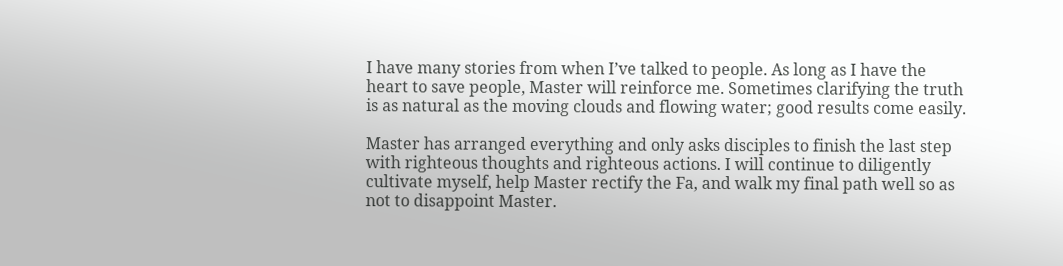I have many stories from when I’ve talked to people. As long as I have the heart to save people, Master will reinforce me. Sometimes clarifying the truth is as natural as the moving clouds and flowing water; good results come easily.

Master has arranged everything and only asks disciples to finish the last step with righteous thoughts and righteous actions. I will continue to diligently cultivate myself, help Master rectify the Fa, and walk my final path well so as not to disappoint Master.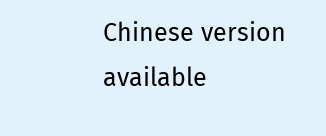Chinese version available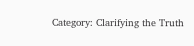Category: Clarifying the Truth